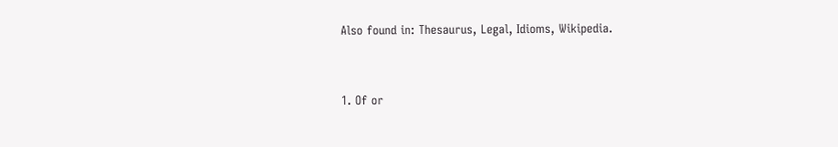Also found in: Thesaurus, Legal, Idioms, Wikipedia.


1. Of or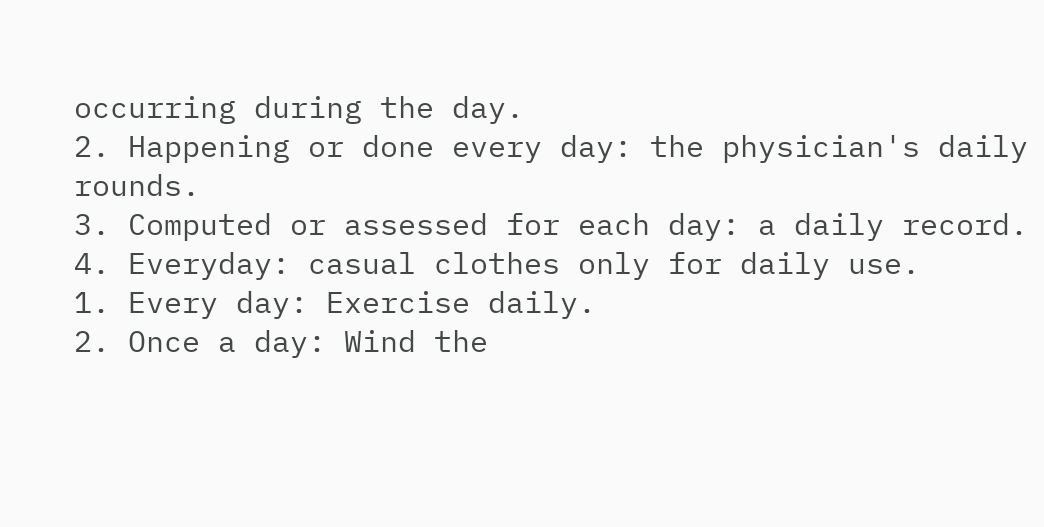occurring during the day.
2. Happening or done every day: the physician's daily rounds.
3. Computed or assessed for each day: a daily record.
4. Everyday: casual clothes only for daily use.
1. Every day: Exercise daily.
2. Once a day: Wind the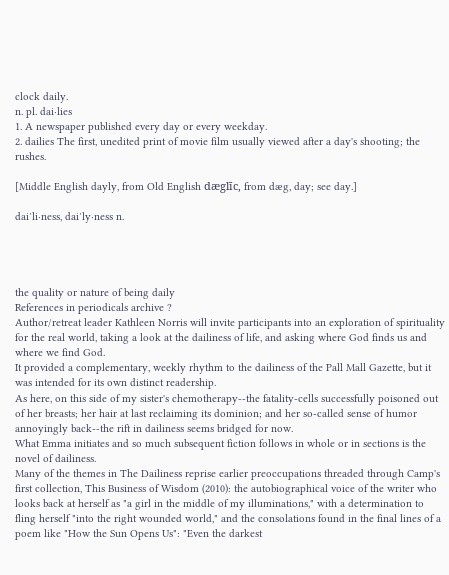clock daily.
n. pl. dai·lies
1. A newspaper published every day or every weekday.
2. dailies The first, unedited print of movie film usually viewed after a day's shooting; the rushes.

[Middle English dayly, from Old English dæglīc, from dæg, day; see day.]

dai′li·ness, dai′ly·ness n.




the quality or nature of being daily
References in periodicals archive ?
Author/retreat leader Kathleen Norris will invite participants into an exploration of spirituality for the real world, taking a look at the dailiness of life, and asking where God finds us and where we find God.
It provided a complementary, weekly rhythm to the dailiness of the Pall Mall Gazette, but it was intended for its own distinct readership.
As here, on this side of my sister's chemotherapy--the fatality-cells successfully poisoned out of her breasts; her hair at last reclaiming its dominion; and her so-called sense of humor annoyingly back--the rift in dailiness seems bridged for now.
What Emma initiates and so much subsequent fiction follows in whole or in sections is the novel of dailiness.
Many of the themes in The Dailiness reprise earlier preoccupations threaded through Camp's first collection, This Business of Wisdom (2010): the autobiographical voice of the writer who looks back at herself as "a girl in the middle of my illuminations," with a determination to fling herself "into the right wounded world," and the consolations found in the final lines of a poem like "How the Sun Opens Us": "Even the darkest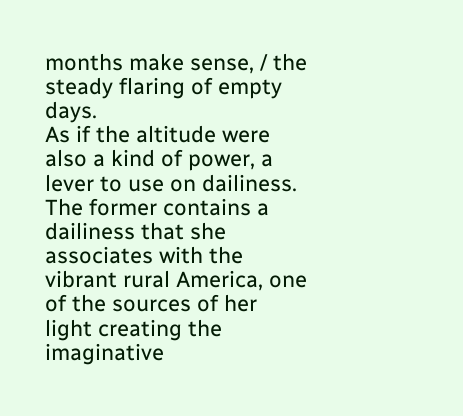months make sense, / the steady flaring of empty days.
As if the altitude were also a kind of power, a lever to use on dailiness.
The former contains a dailiness that she associates with the vibrant rural America, one of the sources of her light creating the imaginative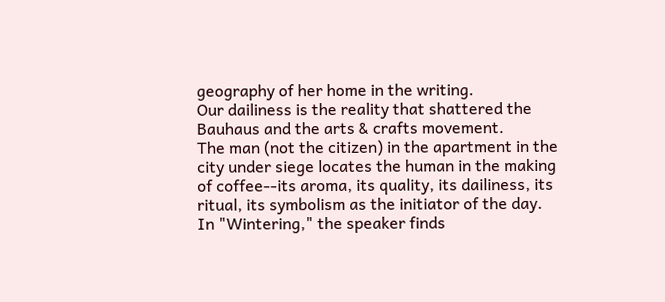geography of her home in the writing.
Our dailiness is the reality that shattered the Bauhaus and the arts & crafts movement.
The man (not the citizen) in the apartment in the city under siege locates the human in the making of coffee--its aroma, its quality, its dailiness, its ritual, its symbolism as the initiator of the day.
In "Wintering," the speaker finds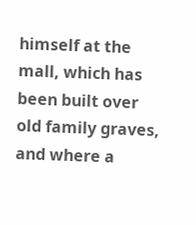himself at the mall, which has been built over old family graves, and where a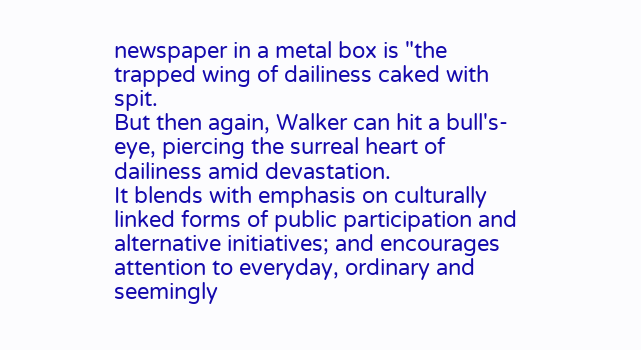newspaper in a metal box is "the trapped wing of dailiness caked with spit.
But then again, Walker can hit a bull's-eye, piercing the surreal heart of dailiness amid devastation.
It blends with emphasis on culturally linked forms of public participation and alternative initiatives; and encourages attention to everyday, ordinary and seemingly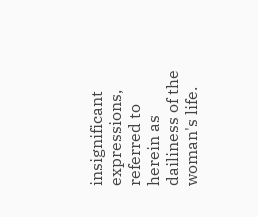insignificant expressions, referred to herein as dailiness of the woman's life.